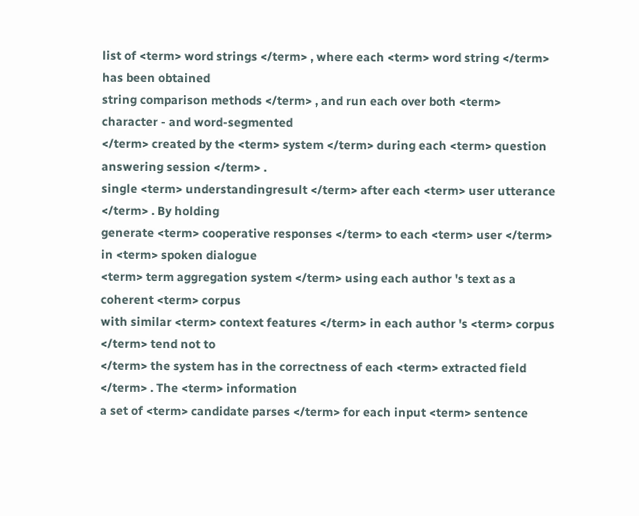list of <term> word strings </term> , where each <term> word string </term> has been obtained
string comparison methods </term> , and run each over both <term> character - and word-segmented
</term> created by the <term> system </term> during each <term> question answering session </term> .
single <term> understandingresult </term> after each <term> user utterance </term> . By holding
generate <term> cooperative responses </term> to each <term> user </term> in <term> spoken dialogue
<term> term aggregation system </term> using each author 's text as a coherent <term> corpus
with similar <term> context features </term> in each author 's <term> corpus </term> tend not to
</term> the system has in the correctness of each <term> extracted field </term> . The <term> information
a set of <term> candidate parses </term> for each input <term> sentence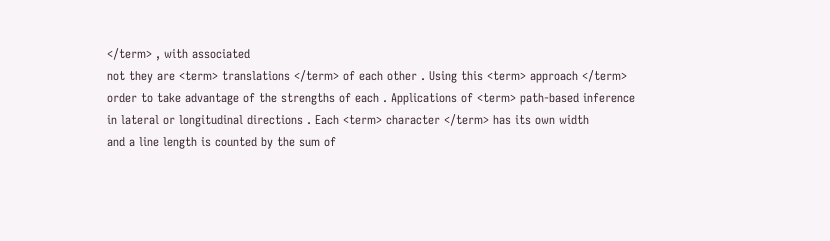</term> , with associated
not they are <term> translations </term> of each other . Using this <term> approach </term>
order to take advantage of the strengths of each . Applications of <term> path-based inference
in lateral or longitudinal directions . Each <term> character </term> has its own width
and a line length is counted by the sum of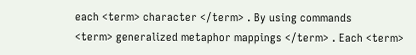each <term> character </term> . By using commands
<term> generalized metaphor mappings </term> . Each <term>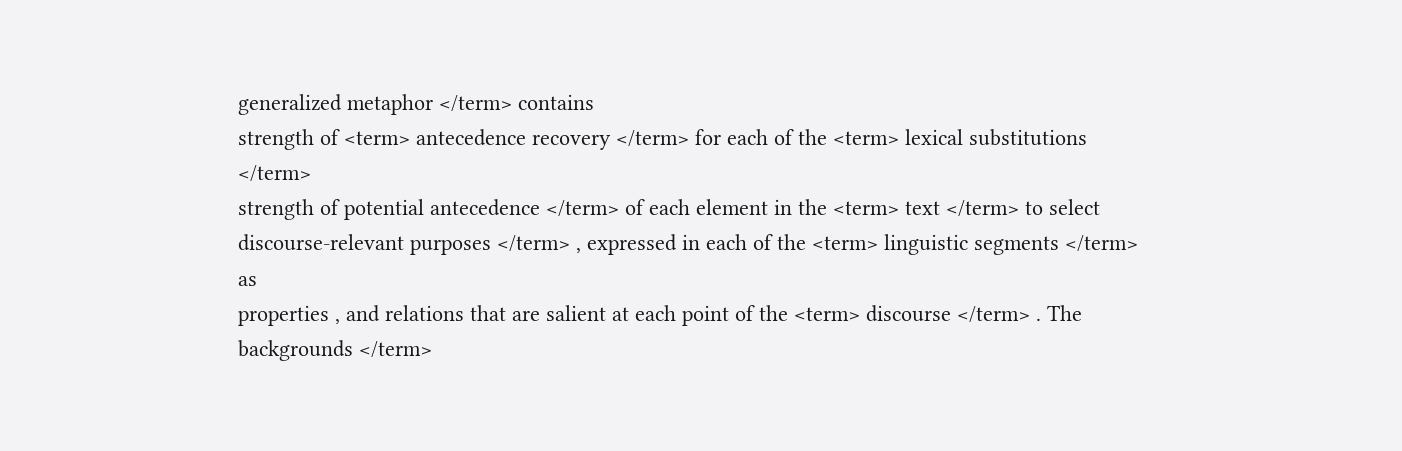generalized metaphor </term> contains
strength of <term> antecedence recovery </term> for each of the <term> lexical substitutions </term>
strength of potential antecedence </term> of each element in the <term> text </term> to select
discourse-relevant purposes </term> , expressed in each of the <term> linguistic segments </term> as
properties , and relations that are salient at each point of the <term> discourse </term> . The
backgrounds </term>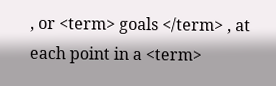, or <term> goals </term> , at each point in a <term>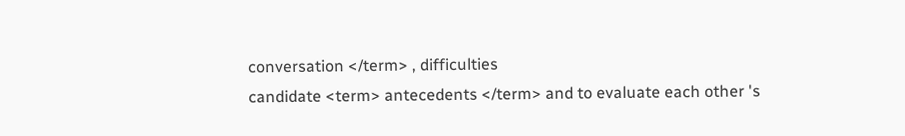conversation </term> , difficulties
candidate <term> antecedents </term> and to evaluate each other 's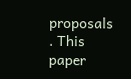proposals . This paper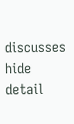discusses
hide detail